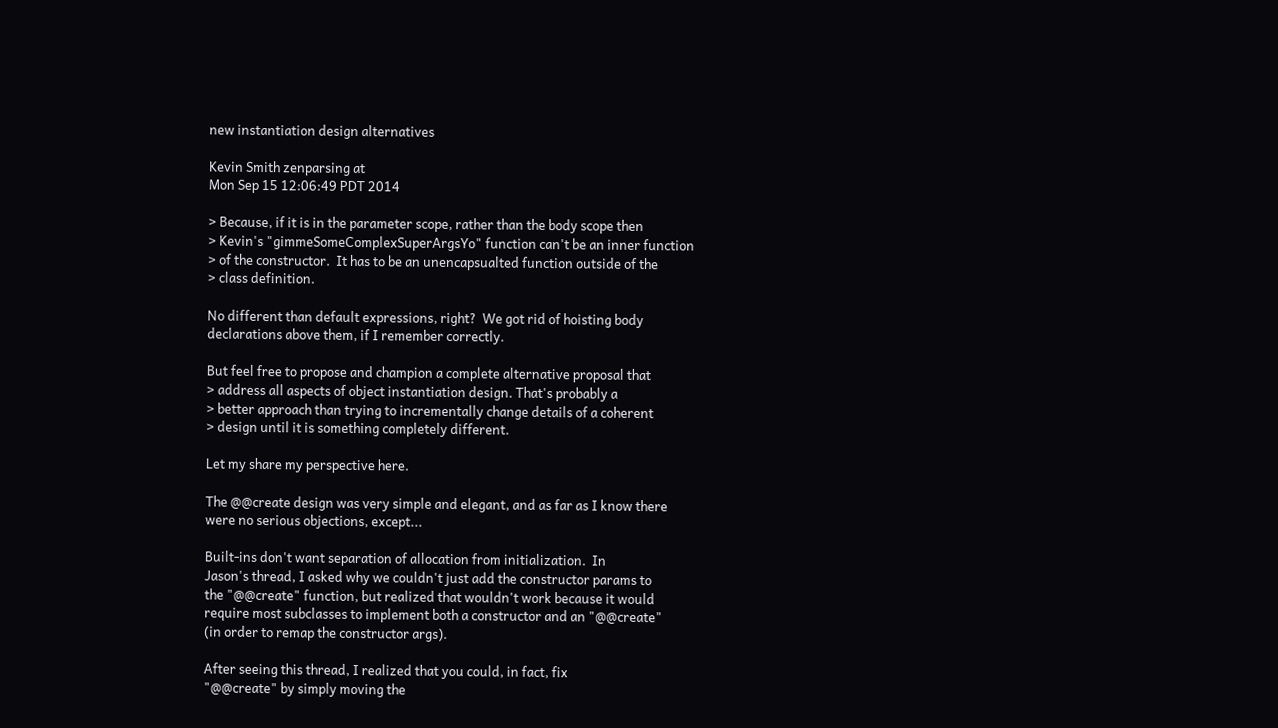new instantiation design alternatives

Kevin Smith zenparsing at
Mon Sep 15 12:06:49 PDT 2014

> Because, if it is in the parameter scope, rather than the body scope then
> Kevin's "gimmeSomeComplexSuperArgsYo" function can't be an inner function
> of the constructor.  It has to be an unencapsualted function outside of the
> class definition.

No different than default expressions, right?  We got rid of hoisting body
declarations above them, if I remember correctly.

But feel free to propose and champion a complete alternative proposal that
> address all aspects of object instantiation design. That's probably a
> better approach than trying to incrementally change details of a coherent
> design until it is something completely different.

Let my share my perspective here.

The @@create design was very simple and elegant, and as far as I know there
were no serious objections, except...

Built-ins don't want separation of allocation from initialization.  In
Jason's thread, I asked why we couldn't just add the constructor params to
the "@@create" function, but realized that wouldn't work because it would
require most subclasses to implement both a constructor and an "@@create"
(in order to remap the constructor args).

After seeing this thread, I realized that you could, in fact, fix
"@@create" by simply moving the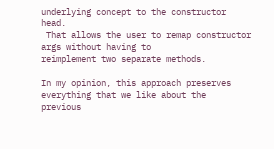underlying concept to the constructor head.
 That allows the user to remap constructor args without having to
reimplement two separate methods.

In my opinion, this approach preserves everything that we like about the
previous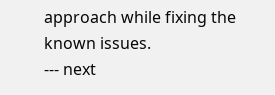approach while fixing the known issues.
--- next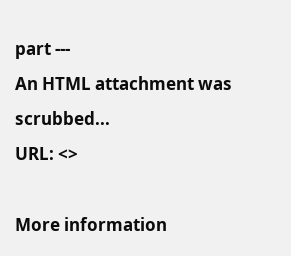part ---
An HTML attachment was scrubbed...
URL: <>

More information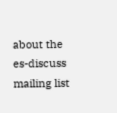about the es-discuss mailing list